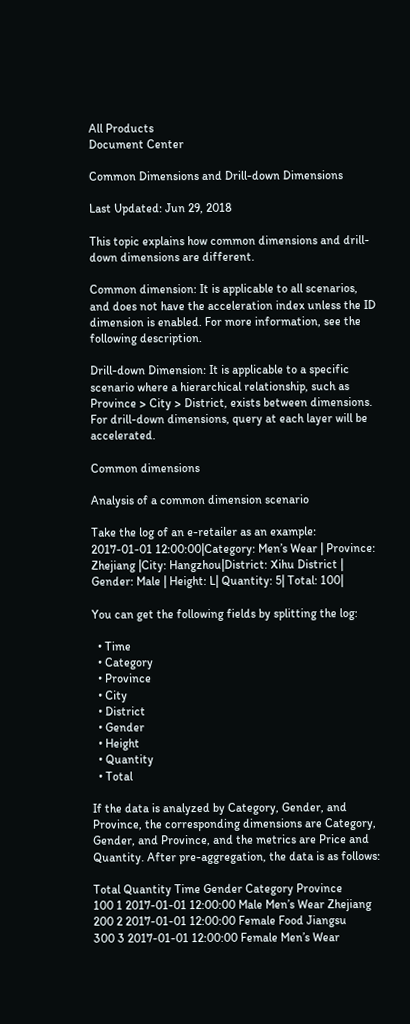All Products
Document Center

Common Dimensions and Drill-down Dimensions

Last Updated: Jun 29, 2018

This topic explains how common dimensions and drill-down dimensions are different.

Common dimension: It is applicable to all scenarios, and does not have the acceleration index unless the ID dimension is enabled. For more information, see the following description.

Drill-down Dimension: It is applicable to a specific scenario where a hierarchical relationship, such as Province > City > District, exists between dimensions. For drill-down dimensions, query at each layer will be accelerated.

Common dimensions

Analysis of a common dimension scenario

Take the log of an e-retailer as an example: 2017-01-01 12:00:00|Category: Men’s Wear | Province: Zhejiang |City: Hangzhou|District: Xihu District | Gender: Male | Height: L| Quantity: 5| Total: 100|

You can get the following fields by splitting the log:

  • Time
  • Category
  • Province
  • City
  • District
  • Gender
  • Height
  • Quantity
  • Total

If the data is analyzed by Category, Gender, and Province, the corresponding dimensions are Category, Gender, and Province, and the metrics are Price and Quantity. After pre-aggregation, the data is as follows:

Total Quantity Time Gender Category Province
100 1 2017-01-01 12:00:00 Male Men’s Wear Zhejiang
200 2 2017-01-01 12:00:00 Female Food Jiangsu
300 3 2017-01-01 12:00:00 Female Men’s Wear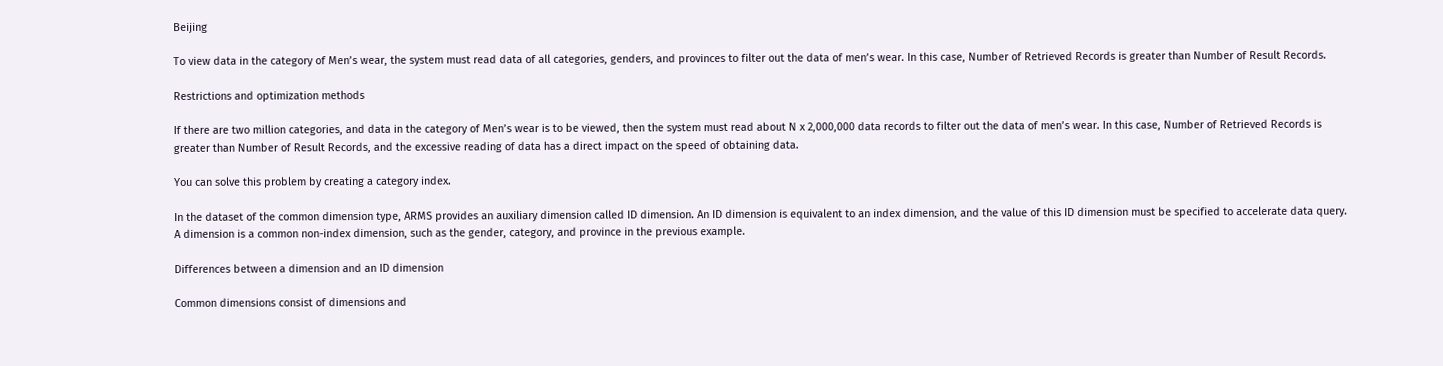Beijing

To view data in the category of Men’s wear, the system must read data of all categories, genders, and provinces to filter out the data of men’s wear. In this case, Number of Retrieved Records is greater than Number of Result Records.

Restrictions and optimization methods

If there are two million categories, and data in the category of Men’s wear is to be viewed, then the system must read about N x 2,000,000 data records to filter out the data of men’s wear. In this case, Number of Retrieved Records is greater than Number of Result Records, and the excessive reading of data has a direct impact on the speed of obtaining data.

You can solve this problem by creating a category index.

In the dataset of the common dimension type, ARMS provides an auxiliary dimension called ID dimension. An ID dimension is equivalent to an index dimension, and the value of this ID dimension must be specified to accelerate data query. A dimension is a common non-index dimension, such as the gender, category, and province in the previous example.

Differences between a dimension and an ID dimension

Common dimensions consist of dimensions and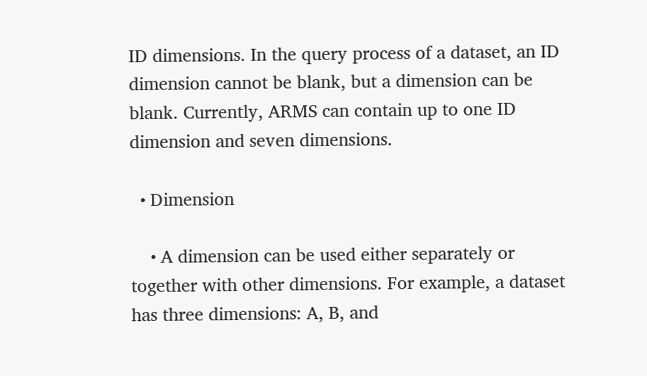ID dimensions. In the query process of a dataset, an ID dimension cannot be blank, but a dimension can be blank. Currently, ARMS can contain up to one ID dimension and seven dimensions.

  • Dimension

    • A dimension can be used either separately or together with other dimensions. For example, a dataset has three dimensions: A, B, and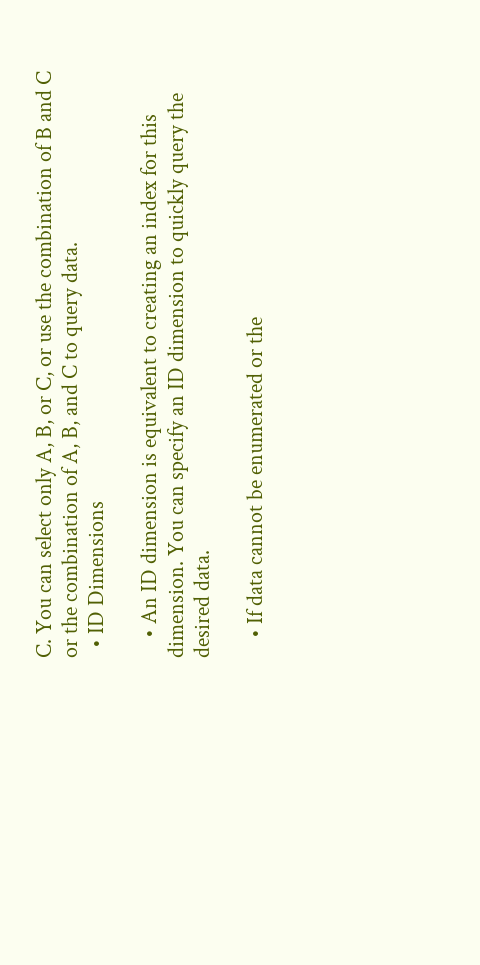C. You can select only A, B, or C, or use the combination of B and C or the combination of A, B, and C to query data.
  • ID Dimensions

    • An ID dimension is equivalent to creating an index for this dimension. You can specify an ID dimension to quickly query the desired data.

    • If data cannot be enumerated or the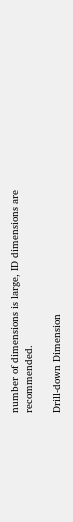number of dimensions is large, ID dimensions are recommended.

Drill-down Dimension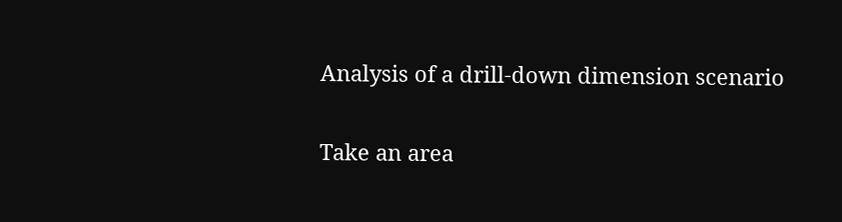Analysis of a drill-down dimension scenario

Take an area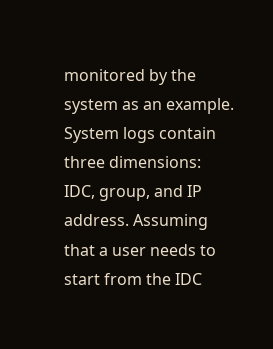monitored by the system as an example. System logs contain three dimensions: IDC, group, and IP address. Assuming that a user needs to start from the IDC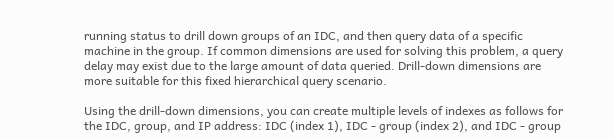running status to drill down groups of an IDC, and then query data of a specific machine in the group. If common dimensions are used for solving this problem, a query delay may exist due to the large amount of data queried. Drill-down dimensions are more suitable for this fixed hierarchical query scenario.

Using the drill-down dimensions, you can create multiple levels of indexes as follows for the IDC, group, and IP address: IDC (index 1), IDC - group (index 2), and IDC - group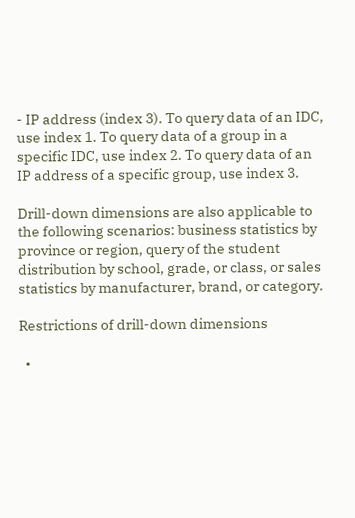- IP address (index 3). To query data of an IDC, use index 1. To query data of a group in a specific IDC, use index 2. To query data of an IP address of a specific group, use index 3.

Drill-down dimensions are also applicable to the following scenarios: business statistics by province or region, query of the student distribution by school, grade, or class, or sales statistics by manufacturer, brand, or category.

Restrictions of drill-down dimensions

  •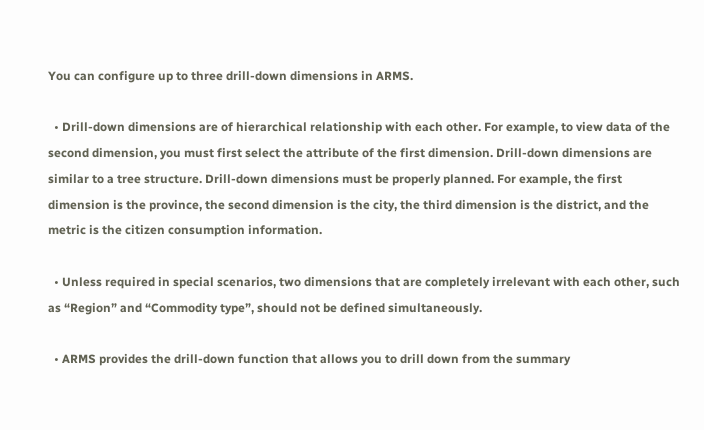You can configure up to three drill-down dimensions in ARMS.

  • Drill-down dimensions are of hierarchical relationship with each other. For example, to view data of the second dimension, you must first select the attribute of the first dimension. Drill-down dimensions are similar to a tree structure. Drill-down dimensions must be properly planned. For example, the first dimension is the province, the second dimension is the city, the third dimension is the district, and the metric is the citizen consumption information.

  • Unless required in special scenarios, two dimensions that are completely irrelevant with each other, such as “Region” and “Commodity type”, should not be defined simultaneously.

  • ARMS provides the drill-down function that allows you to drill down from the summary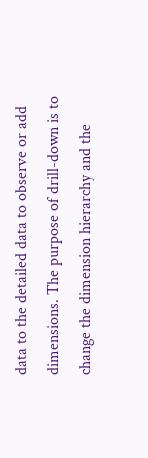data to the detailed data to observe or add dimensions. The purpose of drill-down is to change the dimension hierarchy and the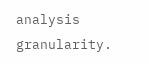analysis granularity.